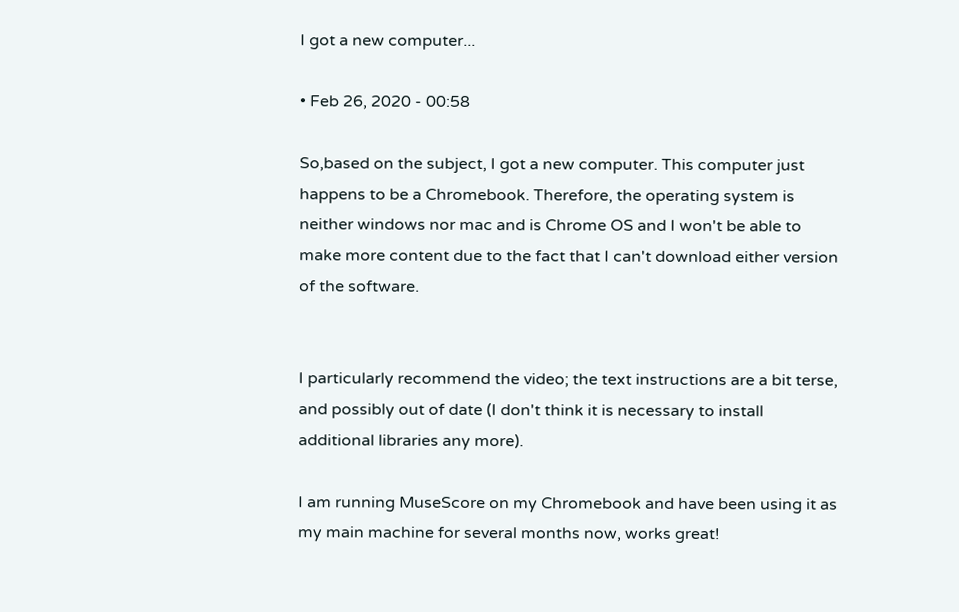I got a new computer...

• Feb 26, 2020 - 00:58

So,based on the subject, I got a new computer. This computer just happens to be a Chromebook. Therefore, the operating system is neither windows nor mac and is Chrome OS and I won't be able to make more content due to the fact that I can't download either version of the software.


I particularly recommend the video; the text instructions are a bit terse, and possibly out of date (I don't think it is necessary to install additional libraries any more).

I am running MuseScore on my Chromebook and have been using it as my main machine for several months now, works great!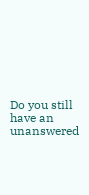Do you still have an unanswered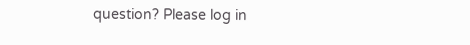question? Please log in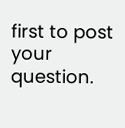first to post your question.